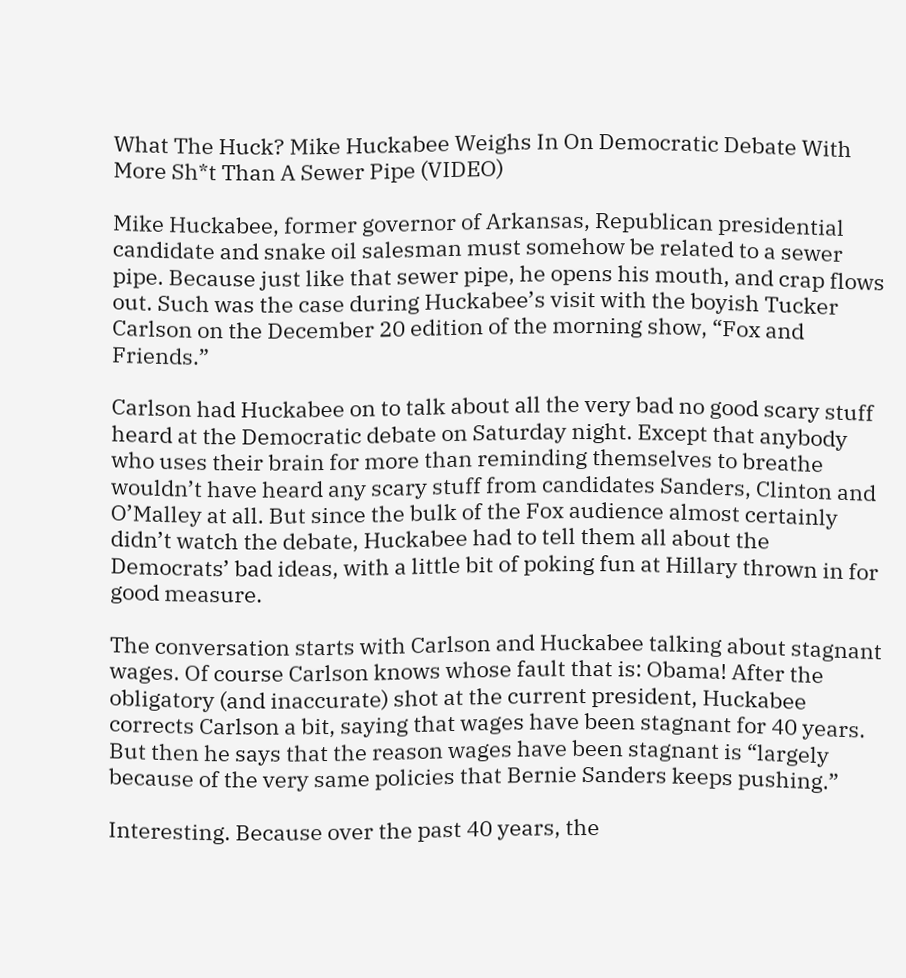What The Huck? Mike Huckabee Weighs In On Democratic Debate With More Sh*t Than A Sewer Pipe (VIDEO)

Mike Huckabee, former governor of Arkansas, Republican presidential candidate and snake oil salesman must somehow be related to a sewer pipe. Because just like that sewer pipe, he opens his mouth, and crap flows out. Such was the case during Huckabee’s visit with the boyish Tucker Carlson on the December 20 edition of the morning show, “Fox and Friends.”

Carlson had Huckabee on to talk about all the very bad no good scary stuff heard at the Democratic debate on Saturday night. Except that anybody who uses their brain for more than reminding themselves to breathe wouldn’t have heard any scary stuff from candidates Sanders, Clinton and O’Malley at all. But since the bulk of the Fox audience almost certainly didn’t watch the debate, Huckabee had to tell them all about the Democrats’ bad ideas, with a little bit of poking fun at Hillary thrown in for good measure.

The conversation starts with Carlson and Huckabee talking about stagnant wages. Of course Carlson knows whose fault that is: Obama! After the obligatory (and inaccurate) shot at the current president, Huckabee corrects Carlson a bit, saying that wages have been stagnant for 40 years. But then he says that the reason wages have been stagnant is “largely because of the very same policies that Bernie Sanders keeps pushing.”

Interesting. Because over the past 40 years, the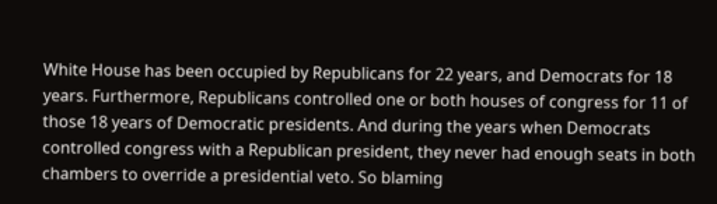White House has been occupied by Republicans for 22 years, and Democrats for 18 years. Furthermore, Republicans controlled one or both houses of congress for 11 of  those 18 years of Democratic presidents. And during the years when Democrats controlled congress with a Republican president, they never had enough seats in both chambers to override a presidential veto. So blaming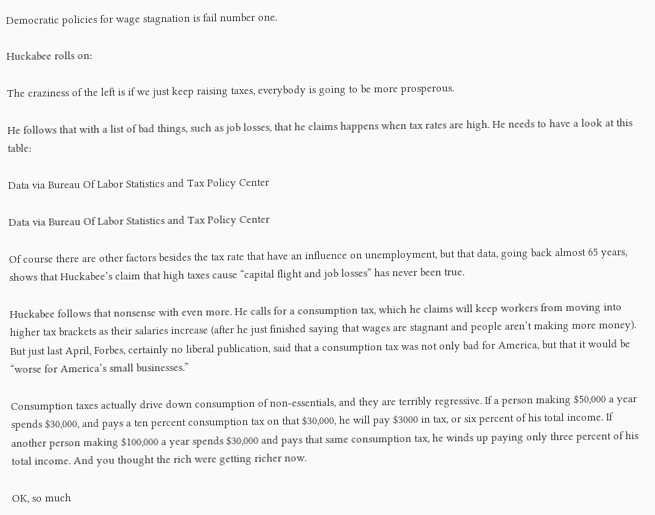Democratic policies for wage stagnation is fail number one.

Huckabee rolls on:

The craziness of the left is if we just keep raising taxes, everybody is going to be more prosperous.

He follows that with a list of bad things, such as job losses, that he claims happens when tax rates are high. He needs to have a look at this table:

Data via Bureau Of Labor Statistics and Tax Policy Center

Data via Bureau Of Labor Statistics and Tax Policy Center

Of course there are other factors besides the tax rate that have an influence on unemployment, but that data, going back almost 65 years, shows that Huckabee’s claim that high taxes cause “capital flight and job losses” has never been true.

Huckabee follows that nonsense with even more. He calls for a consumption tax, which he claims will keep workers from moving into higher tax brackets as their salaries increase (after he just finished saying that wages are stagnant and people aren’t making more money). But just last April, Forbes, certainly no liberal publication, said that a consumption tax was not only bad for America, but that it would be “worse for America’s small businesses.”

Consumption taxes actually drive down consumption of non-essentials, and they are terribly regressive. If a person making $50,000 a year spends $30,000, and pays a ten percent consumption tax on that $30,000, he will pay $3000 in tax, or six percent of his total income. If another person making $100,000 a year spends $30,000 and pays that same consumption tax, he winds up paying only three percent of his total income. And you thought the rich were getting richer now.

OK, so much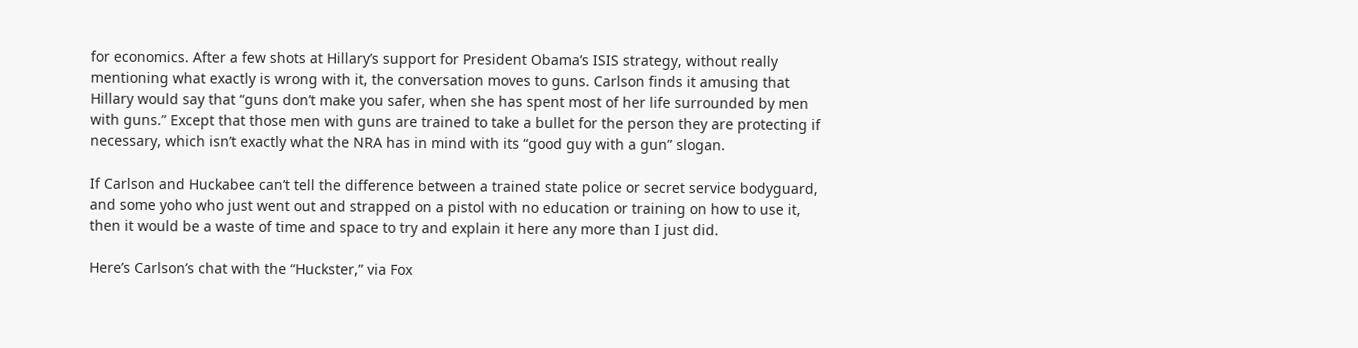for economics. After a few shots at Hillary’s support for President Obama’s ISIS strategy, without really mentioning what exactly is wrong with it, the conversation moves to guns. Carlson finds it amusing that  Hillary would say that “guns don’t make you safer, when she has spent most of her life surrounded by men with guns.” Except that those men with guns are trained to take a bullet for the person they are protecting if necessary, which isn’t exactly what the NRA has in mind with its “good guy with a gun” slogan.

If Carlson and Huckabee can’t tell the difference between a trained state police or secret service bodyguard, and some yoho who just went out and strapped on a pistol with no education or training on how to use it, then it would be a waste of time and space to try and explain it here any more than I just did.

Here’s Carlson’s chat with the “Huckster,” via Fox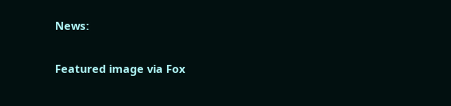News:

Featured image via Fox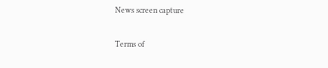News screen capture

Terms of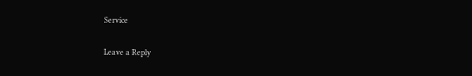Service

Leave a Reply